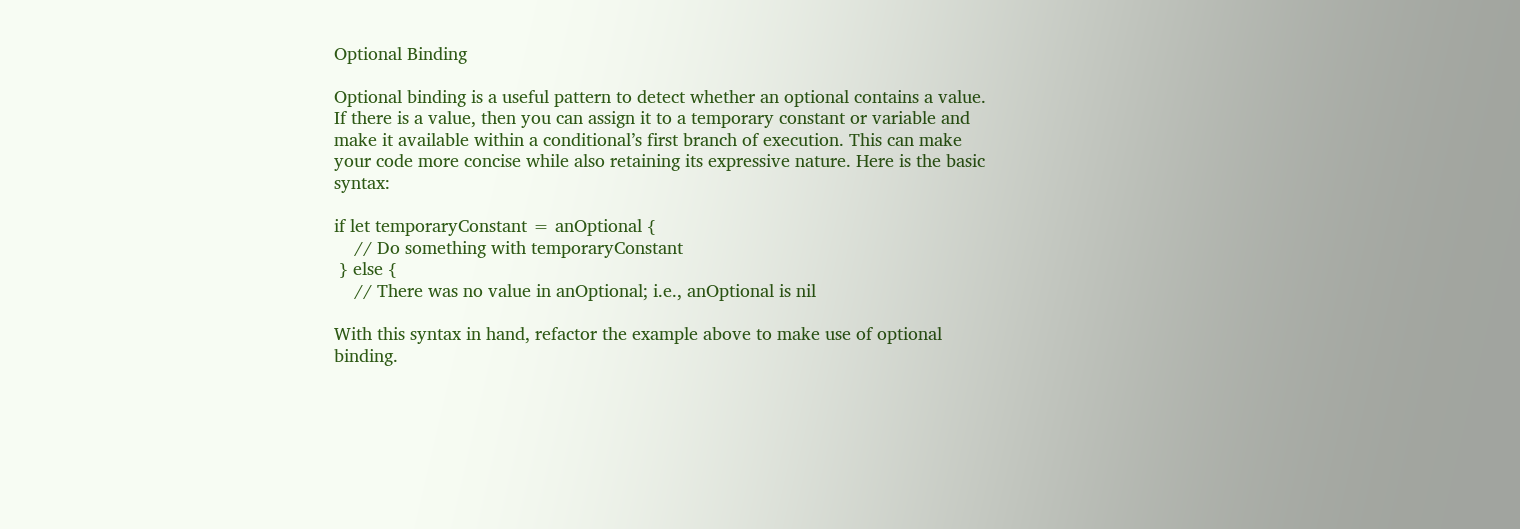Optional Binding

Optional binding is a useful pattern to detect whether an optional contains a value. If there is a value, then you can assign it to a temporary constant or variable and make it available within a conditional’s first branch of execution. This can make your code more concise while also retaining its expressive nature. Here is the basic syntax:

if let temporaryConstant = anOptional {
    // Do something with temporaryConstant
 } else {
    // There was no value in anOptional; i.e., anOptional is nil

With this syntax in hand, refactor the example above to make use of optional binding.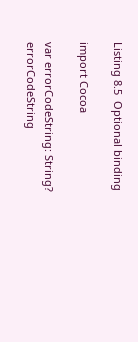Listing 8.5  Optional binding

import Cocoa

var errorCodeString: String?
errorCodeString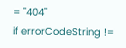= "404"
if errorCodeString !=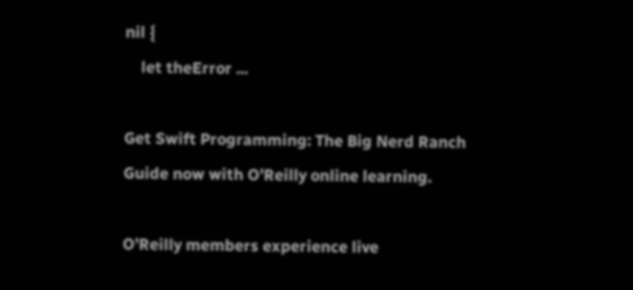nil {
    let theError ...

Get Swift Programming: The Big Nerd Ranch Guide now with O’Reilly online learning.

O’Reilly members experience live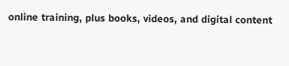online training, plus books, videos, and digital content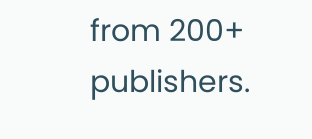from 200+ publishers.